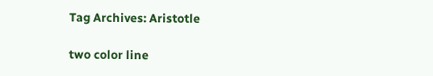Tag Archives: Aristotle

two color line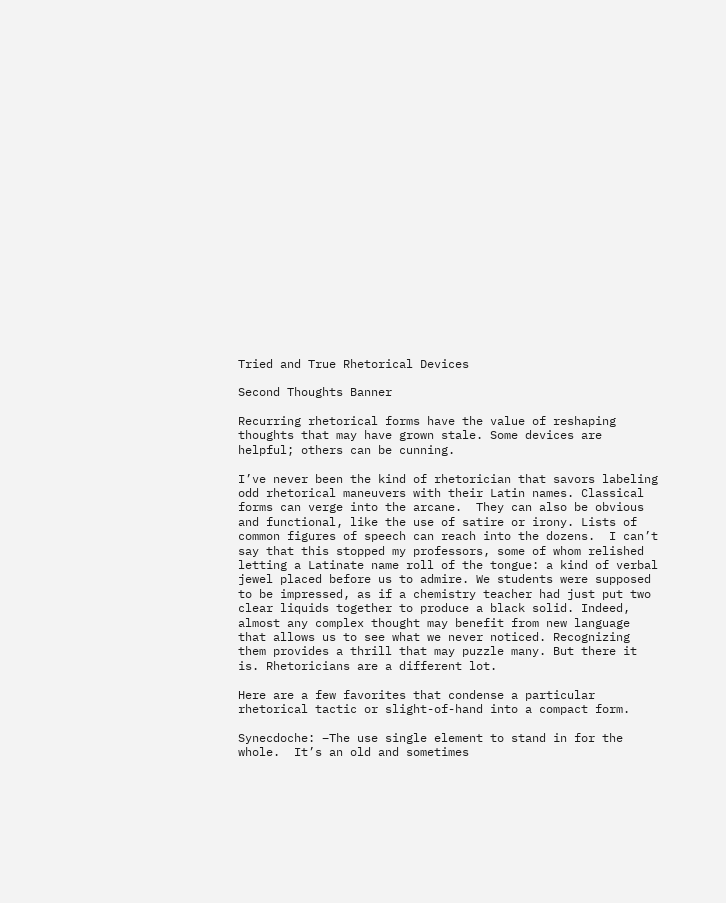Tried and True Rhetorical Devices

Second Thoughts Banner

Recurring rhetorical forms have the value of reshaping thoughts that may have grown stale. Some devices are helpful; others can be cunning.

I’ve never been the kind of rhetorician that savors labeling odd rhetorical maneuvers with their Latin names. Classical forms can verge into the arcane.  They can also be obvious and functional, like the use of satire or irony. Lists of common figures of speech can reach into the dozens.  I can’t say that this stopped my professors, some of whom relished letting a Latinate name roll of the tongue: a kind of verbal jewel placed before us to admire. We students were supposed to be impressed, as if a chemistry teacher had just put two clear liquids together to produce a black solid. Indeed, almost any complex thought may benefit from new language that allows us to see what we never noticed. Recognizing them provides a thrill that may puzzle many. But there it is. Rhetoricians are a different lot.

Here are a few favorites that condense a particular rhetorical tactic or slight-of-hand into a compact form.

Synecdoche: –The use single element to stand in for the whole.  It’s an old and sometimes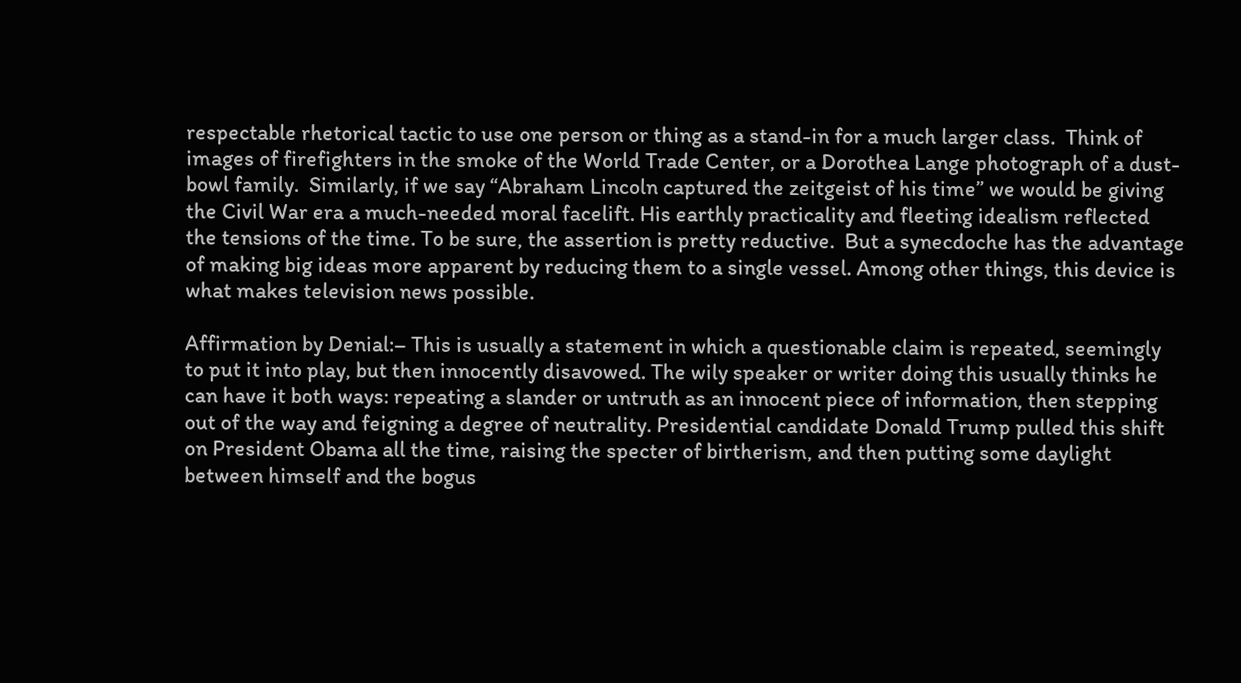respectable rhetorical tactic to use one person or thing as a stand-in for a much larger class.  Think of images of firefighters in the smoke of the World Trade Center, or a Dorothea Lange photograph of a dust-bowl family.  Similarly, if we say “Abraham Lincoln captured the zeitgeist of his time” we would be giving the Civil War era a much-needed moral facelift. His earthly practicality and fleeting idealism reflected the tensions of the time. To be sure, the assertion is pretty reductive.  But a synecdoche has the advantage of making big ideas more apparent by reducing them to a single vessel. Among other things, this device is what makes television news possible.

Affirmation by Denial:– This is usually a statement in which a questionable claim is repeated, seemingly to put it into play, but then innocently disavowed. The wily speaker or writer doing this usually thinks he can have it both ways: repeating a slander or untruth as an innocent piece of information, then stepping out of the way and feigning a degree of neutrality. Presidential candidate Donald Trump pulled this shift on President Obama all the time, raising the specter of birtherism, and then putting some daylight between himself and the bogus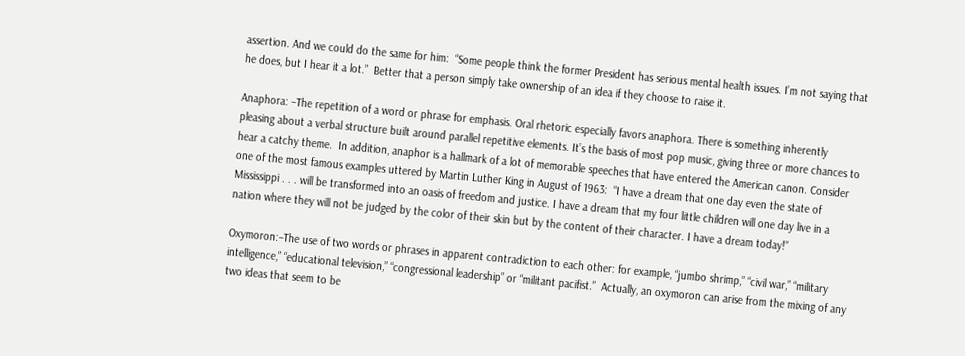assertion. And we could do the same for him:  “Some people think the former President has serious mental health issues. I’m not saying that he does, but I hear it a lot.”  Better that a person simply take ownership of an idea if they choose to raise it.

Anaphora: –The repetition of a word or phrase for emphasis. Oral rhetoric especially favors anaphora. There is something inherently pleasing about a verbal structure built around parallel repetitive elements. It’s the basis of most pop music, giving three or more chances to hear a catchy theme.  In addition, anaphor is a hallmark of a lot of memorable speeches that have entered the American canon. Consider one of the most famous examples uttered by Martin Luther King in August of 1963:  “I have a dream that one day even the state of Mississippi . . . will be transformed into an oasis of freedom and justice. I have a dream that my four little children will one day live in a nation where they will not be judged by the color of their skin but by the content of their character. I have a dream today!”

Oxymoron:–The use of two words or phrases in apparent contradiction to each other: for example, “jumbo shrimp,” “civil war,” “military intelligence,” “educational television,” “congressional leadership” or “militant pacifist.”  Actually, an oxymoron can arise from the mixing of any two ideas that seem to be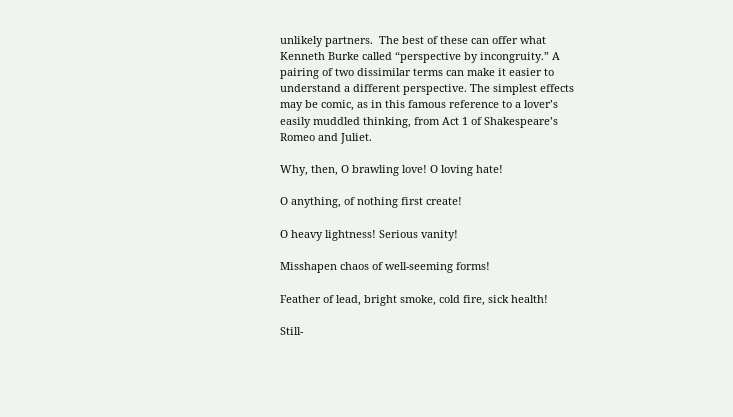unlikely partners.  The best of these can offer what Kenneth Burke called “perspective by incongruity.” A pairing of two dissimilar terms can make it easier to understand a different perspective. The simplest effects may be comic, as in this famous reference to a lover’s easily muddled thinking, from Act 1 of Shakespeare’s Romeo and Juliet.

Why, then, O brawling love! O loving hate!

O anything, of nothing first create!

O heavy lightness! Serious vanity!

Misshapen chaos of well-seeming forms!

Feather of lead, bright smoke, cold fire, sick health!

Still-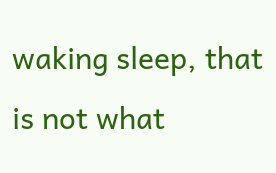waking sleep, that is not what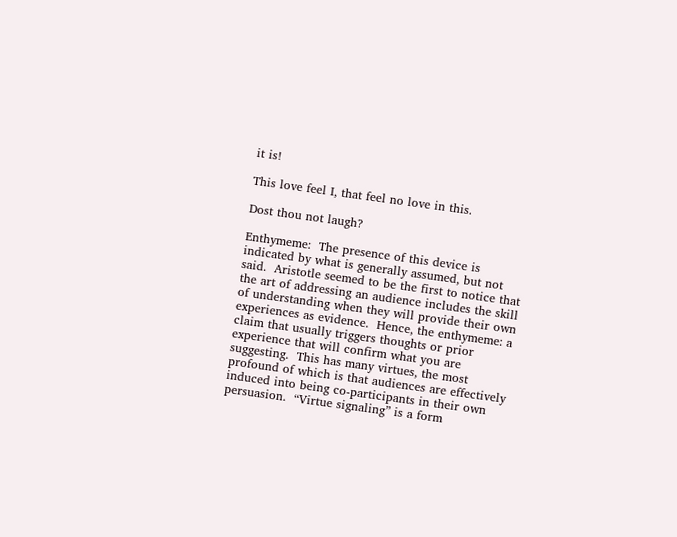it is!

This love feel I, that feel no love in this.

Dost thou not laugh?

Enthymeme:  The presence of this device is indicated by what is generally assumed, but not said.  Aristotle seemed to be the first to notice that the art of addressing an audience includes the skill of understanding when they will provide their own experiences as evidence.  Hence, the enthymeme: a claim that usually triggers thoughts or prior experience that will confirm what you are suggesting.  This has many virtues, the most profound of which is that audiences are effectively induced into being co-participants in their own persuasion.  “Virtue signaling” is a form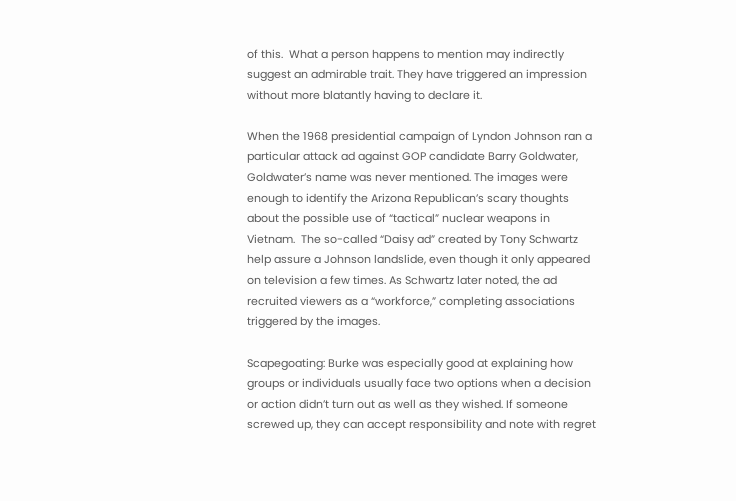of this.  What a person happens to mention may indirectly suggest an admirable trait. They have triggered an impression without more blatantly having to declare it.

When the 1968 presidential campaign of Lyndon Johnson ran a particular attack ad against GOP candidate Barry Goldwater, Goldwater’s name was never mentioned. The images were enough to identify the Arizona Republican’s scary thoughts about the possible use of “tactical” nuclear weapons in Vietnam.  The so-called “Daisy ad” created by Tony Schwartz help assure a Johnson landslide, even though it only appeared on television a few times. As Schwartz later noted, the ad recruited viewers as a “workforce,” completing associations triggered by the images.

Scapegoating: Burke was especially good at explaining how groups or individuals usually face two options when a decision or action didn’t turn out as well as they wished. If someone screwed up, they can accept responsibility and note with regret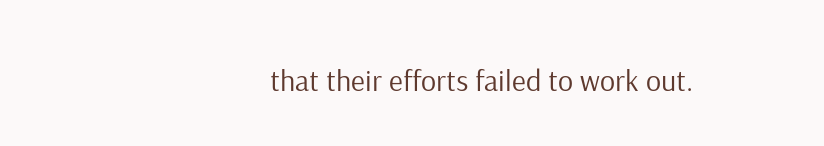that their efforts failed to work out.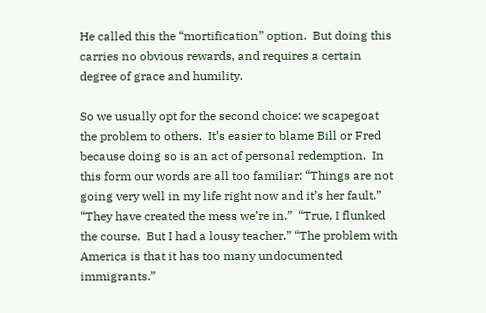He called this the “mortification” option.  But doing this carries no obvious rewards, and requires a certain degree of grace and humility.

So we usually opt for the second choice: we scapegoat the problem to others.  It’s easier to blame Bill or Fred because doing so is an act of personal redemption.  In this form our words are all too familiar: “Things are not going very well in my life right now and it’s her fault.”  “They have created the mess we’re in.”  “True, I flunked the course.  But I had a lousy teacher.” “The problem with America is that it has too many undocumented immigrants.”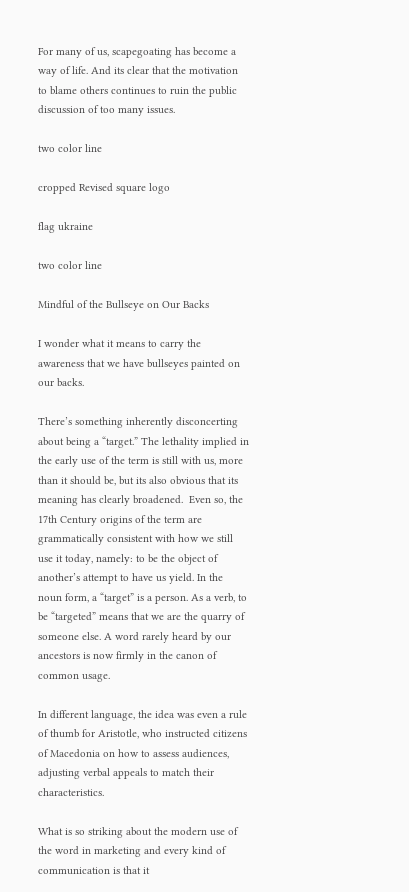For many of us, scapegoating has become a way of life. And its clear that the motivation to blame others continues to ruin the public discussion of too many issues.

two color line

cropped Revised square logo

flag ukraine

two color line

Mindful of the Bullseye on Our Backs

I wonder what it means to carry the awareness that we have bullseyes painted on our backs.

There’s something inherently disconcerting about being a “target.” The lethality implied in the early use of the term is still with us, more than it should be, but its also obvious that its meaning has clearly broadened.  Even so, the 17th Century origins of the term are grammatically consistent with how we still use it today, namely: to be the object of another’s attempt to have us yield. In the noun form, a “target” is a person. As a verb, to be “targeted” means that we are the quarry of someone else. A word rarely heard by our ancestors is now firmly in the canon of common usage.

In different language, the idea was even a rule of thumb for Aristotle, who instructed citizens of Macedonia on how to assess audiences, adjusting verbal appeals to match their characteristics.

What is so striking about the modern use of the word in marketing and every kind of communication is that it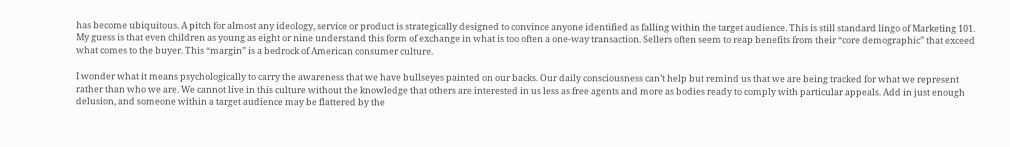has become ubiquitous. A pitch for almost any ideology, service or product is strategically designed to convince anyone identified as falling within the target audience. This is still standard lingo of Marketing 101. My guess is that even children as young as eight or nine understand this form of exchange in what is too often a one-way transaction. Sellers often seem to reap benefits from their “core demographic” that exceed what comes to the buyer. This “margin” is a bedrock of American consumer culture.

I wonder what it means psychologically to carry the awareness that we have bullseyes painted on our backs. Our daily consciousness can’t help but remind us that we are being tracked for what we represent rather than who we are. We cannot live in this culture without the knowledge that others are interested in us less as free agents and more as bodies ready to comply with particular appeals. Add in just enough delusion, and someone within a target audience may be flattered by the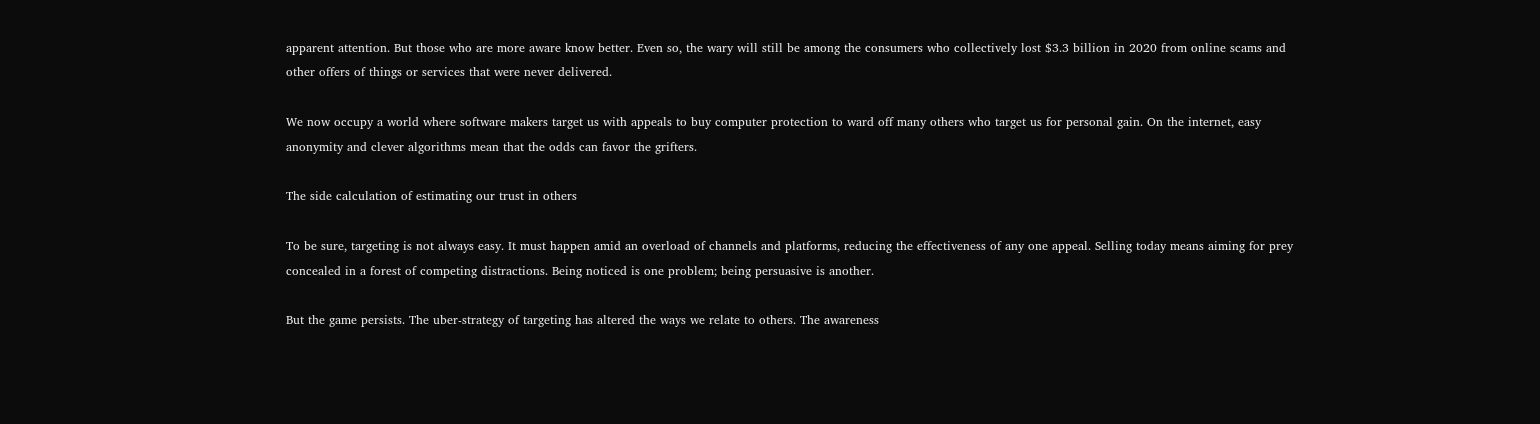apparent attention. But those who are more aware know better. Even so, the wary will still be among the consumers who collectively lost $3.3 billion in 2020 from online scams and other offers of things or services that were never delivered.

We now occupy a world where software makers target us with appeals to buy computer protection to ward off many others who target us for personal gain. On the internet, easy anonymity and clever algorithms mean that the odds can favor the grifters.

The side calculation of estimating our trust in others

To be sure, targeting is not always easy. It must happen amid an overload of channels and platforms, reducing the effectiveness of any one appeal. Selling today means aiming for prey concealed in a forest of competing distractions. Being noticed is one problem; being persuasive is another.

But the game persists. The uber-strategy of targeting has altered the ways we relate to others. The awareness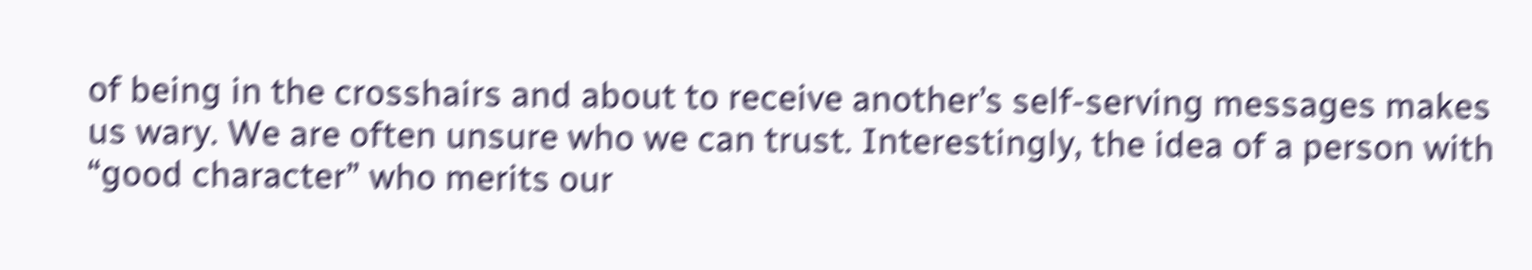of being in the crosshairs and about to receive another’s self-serving messages makes us wary. We are often unsure who we can trust. Interestingly, the idea of a person with “good character” who merits our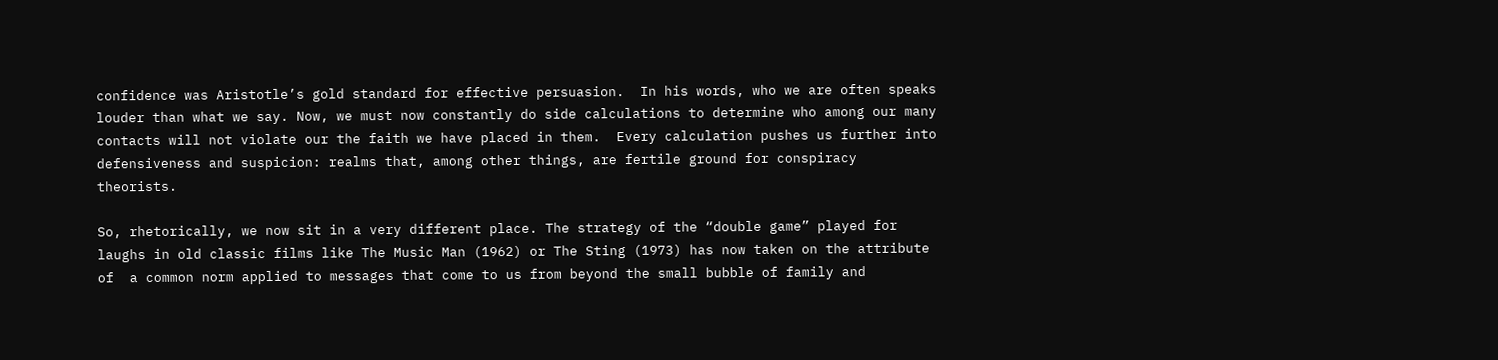confidence was Aristotle’s gold standard for effective persuasion.  In his words, who we are often speaks louder than what we say. Now, we must now constantly do side calculations to determine who among our many contacts will not violate our the faith we have placed in them.  Every calculation pushes us further into defensiveness and suspicion: realms that, among other things, are fertile ground for conspiracy theorists.

So, rhetorically, we now sit in a very different place. The strategy of the “double game” played for laughs in old classic films like The Music Man (1962) or The Sting (1973) has now taken on the attribute of  a common norm applied to messages that come to us from beyond the small bubble of family and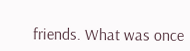friends. What was once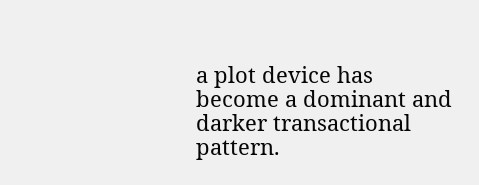a plot device has become a dominant and darker transactional pattern.